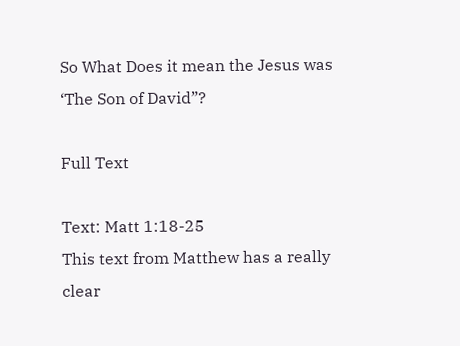So What Does it mean the Jesus was ‘The Son of David”?

Full Text

Text: Matt 1:18-25
This text from Matthew has a really clear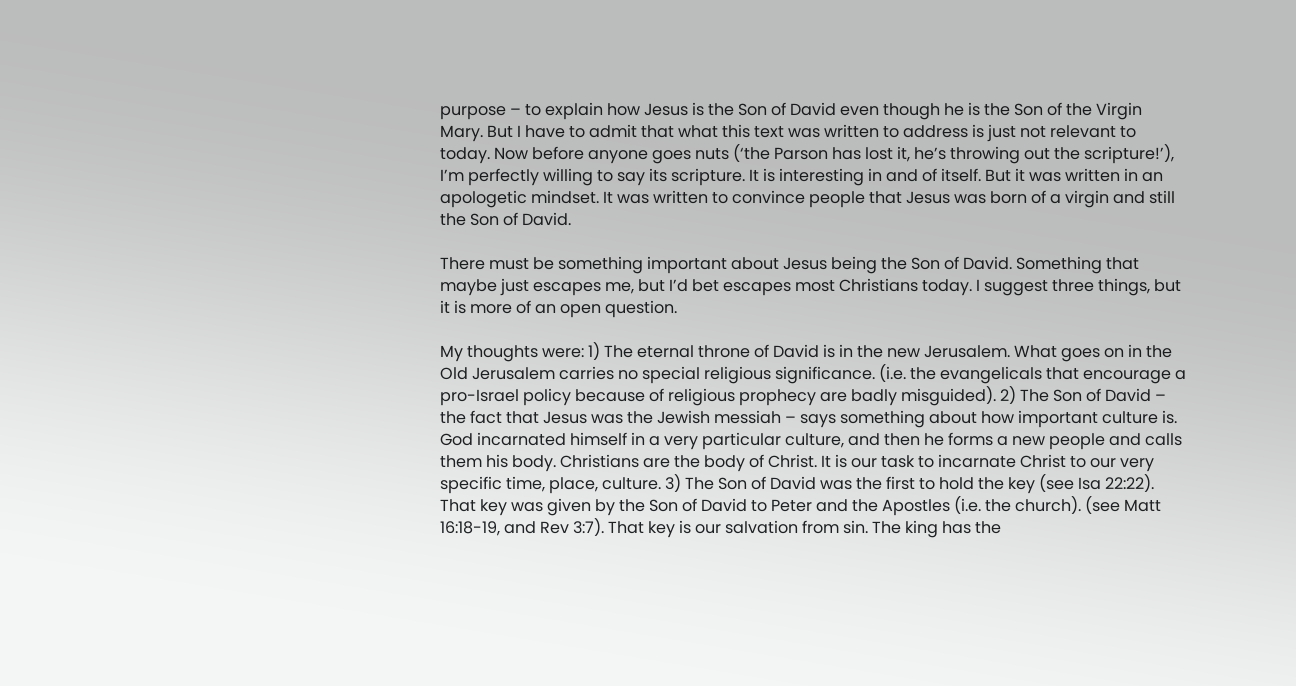purpose – to explain how Jesus is the Son of David even though he is the Son of the Virgin Mary. But I have to admit that what this text was written to address is just not relevant to today. Now before anyone goes nuts (‘the Parson has lost it, he’s throwing out the scripture!’), I’m perfectly willing to say its scripture. It is interesting in and of itself. But it was written in an apologetic mindset. It was written to convince people that Jesus was born of a virgin and still the Son of David.

There must be something important about Jesus being the Son of David. Something that maybe just escapes me, but I’d bet escapes most Christians today. I suggest three things, but it is more of an open question.

My thoughts were: 1) The eternal throne of David is in the new Jerusalem. What goes on in the Old Jerusalem carries no special religious significance. (i.e. the evangelicals that encourage a pro-Israel policy because of religious prophecy are badly misguided). 2) The Son of David – the fact that Jesus was the Jewish messiah – says something about how important culture is. God incarnated himself in a very particular culture, and then he forms a new people and calls them his body. Christians are the body of Christ. It is our task to incarnate Christ to our very specific time, place, culture. 3) The Son of David was the first to hold the key (see Isa 22:22). That key was given by the Son of David to Peter and the Apostles (i.e. the church). (see Matt 16:18-19, and Rev 3:7). That key is our salvation from sin. The king has the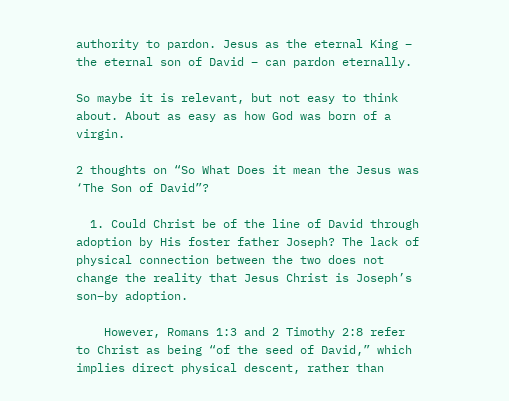authority to pardon. Jesus as the eternal King – the eternal son of David – can pardon eternally.

So maybe it is relevant, but not easy to think about. About as easy as how God was born of a virgin.

2 thoughts on “So What Does it mean the Jesus was ‘The Son of David”?

  1. Could Christ be of the line of David through adoption by His foster father Joseph? The lack of physical connection between the two does not change the reality that Jesus Christ is Joseph’s son–by adoption.

    However, Romans 1:3 and 2 Timothy 2:8 refer to Christ as being “of the seed of David,” which implies direct physical descent, rather than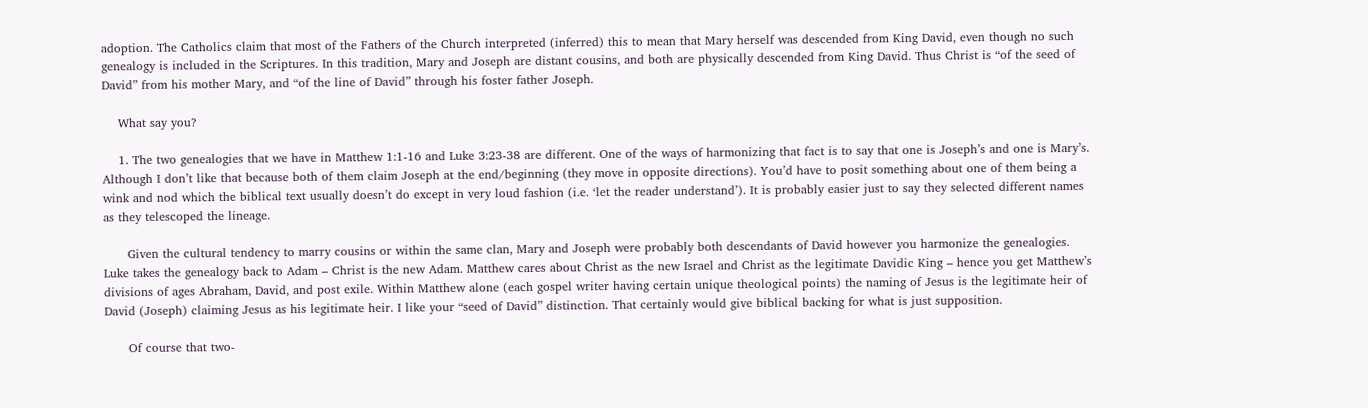adoption. The Catholics claim that most of the Fathers of the Church interpreted (inferred) this to mean that Mary herself was descended from King David, even though no such genealogy is included in the Scriptures. In this tradition, Mary and Joseph are distant cousins, and both are physically descended from King David. Thus Christ is “of the seed of David” from his mother Mary, and “of the line of David” through his foster father Joseph.

    What say you?

    1. The two genealogies that we have in Matthew 1:1-16 and Luke 3:23-38 are different. One of the ways of harmonizing that fact is to say that one is Joseph’s and one is Mary’s. Although I don’t like that because both of them claim Joseph at the end/beginning (they move in opposite directions). You’d have to posit something about one of them being a wink and nod which the biblical text usually doesn’t do except in very loud fashion (i.e. ‘let the reader understand’). It is probably easier just to say they selected different names as they telescoped the lineage.

      Given the cultural tendency to marry cousins or within the same clan, Mary and Joseph were probably both descendants of David however you harmonize the genealogies. Luke takes the genealogy back to Adam – Christ is the new Adam. Matthew cares about Christ as the new Israel and Christ as the legitimate Davidic King – hence you get Matthew’s divisions of ages Abraham, David, and post exile. Within Matthew alone (each gospel writer having certain unique theological points) the naming of Jesus is the legitimate heir of David (Joseph) claiming Jesus as his legitimate heir. I like your “seed of David” distinction. That certainly would give biblical backing for what is just supposition.

      Of course that two-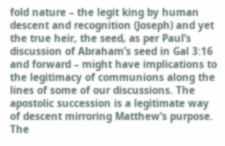fold nature – the legit king by human descent and recognition (Joseph) and yet the true heir, the seed, as per Paul’s discussion of Abraham’s seed in Gal 3:16 and forward – might have implications to the legitimacy of communions along the lines of some of our discussions. The apostolic succession is a legitimate way of descent mirroring Matthew’s purpose. The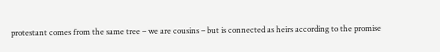protestant comes from the same tree – we are cousins – but is connected as heirs according to the promise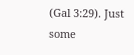(Gal 3:29). Just some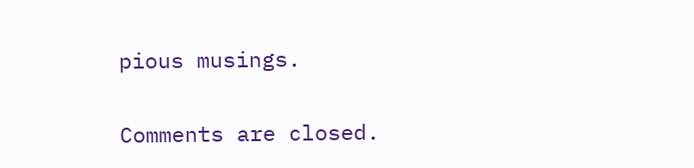pious musings.

Comments are closed.